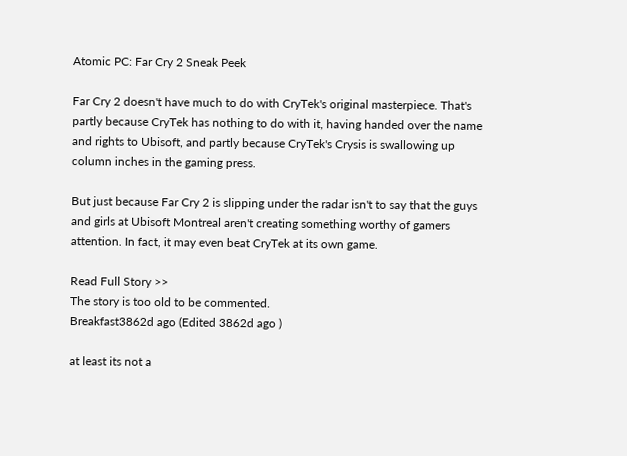Atomic PC: Far Cry 2 Sneak Peek

Far Cry 2 doesn't have much to do with CryTek's original masterpiece. That's partly because CryTek has nothing to do with it, having handed over the name and rights to Ubisoft, and partly because CryTek's Crysis is swallowing up column inches in the gaming press.

But just because Far Cry 2 is slipping under the radar isn't to say that the guys and girls at Ubisoft Montreal aren't creating something worthy of gamers attention. In fact, it may even beat CryTek at its own game.

Read Full Story >>
The story is too old to be commented.
Breakfast3862d ago (Edited 3862d ago )

at least its not a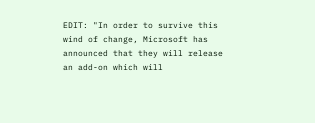EDIT: "In order to survive this wind of change, Microsoft has announced that they will release an add-on which will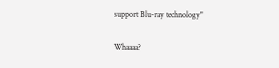support Blu-ray technology"

Whaaaa?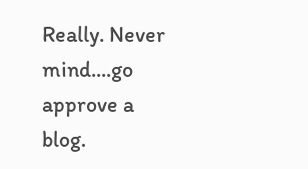Really. Never mind....go approve a blog.